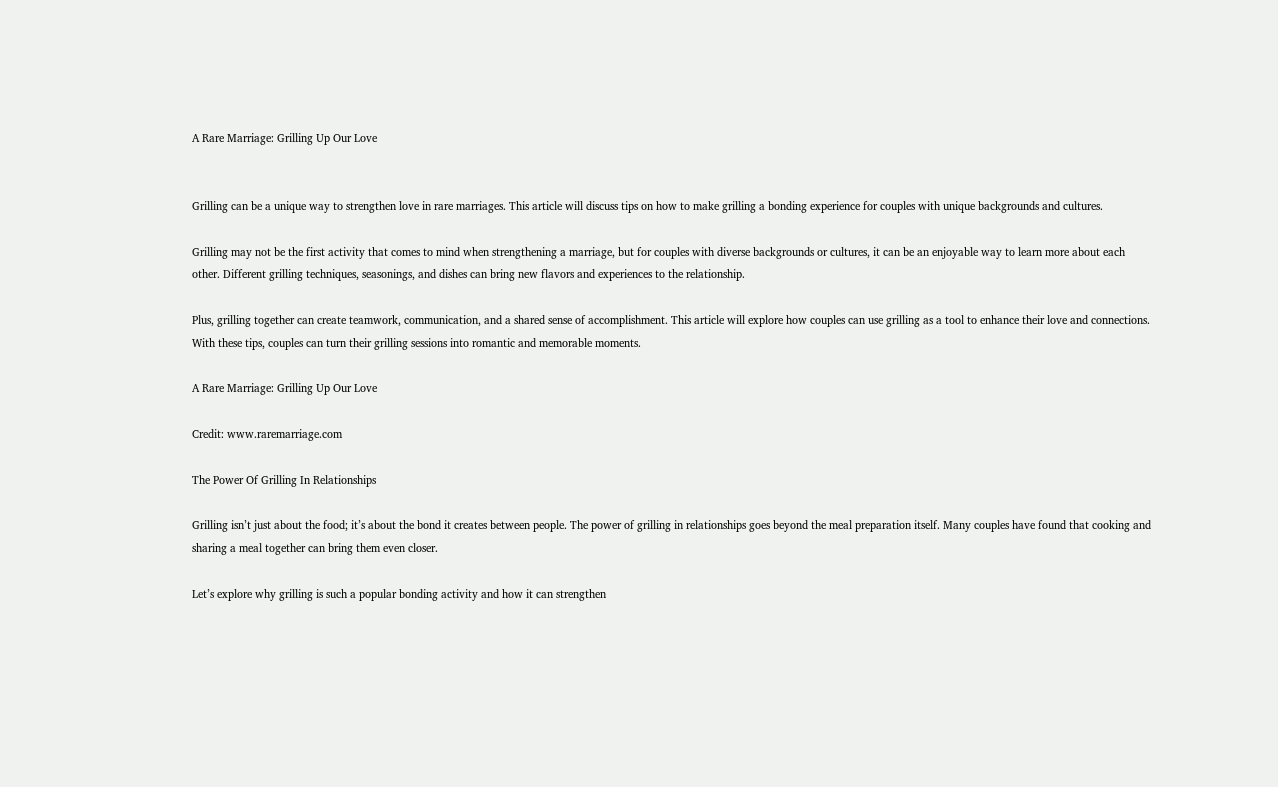A Rare Marriage: Grilling Up Our Love


Grilling can be a unique way to strengthen love in rare marriages. This article will discuss tips on how to make grilling a bonding experience for couples with unique backgrounds and cultures.

Grilling may not be the first activity that comes to mind when strengthening a marriage, but for couples with diverse backgrounds or cultures, it can be an enjoyable way to learn more about each other. Different grilling techniques, seasonings, and dishes can bring new flavors and experiences to the relationship.

Plus, grilling together can create teamwork, communication, and a shared sense of accomplishment. This article will explore how couples can use grilling as a tool to enhance their love and connections. With these tips, couples can turn their grilling sessions into romantic and memorable moments.

A Rare Marriage: Grilling Up Our Love

Credit: www.raremarriage.com

The Power Of Grilling In Relationships

Grilling isn’t just about the food; it’s about the bond it creates between people. The power of grilling in relationships goes beyond the meal preparation itself. Many couples have found that cooking and sharing a meal together can bring them even closer.

Let’s explore why grilling is such a popular bonding activity and how it can strengthen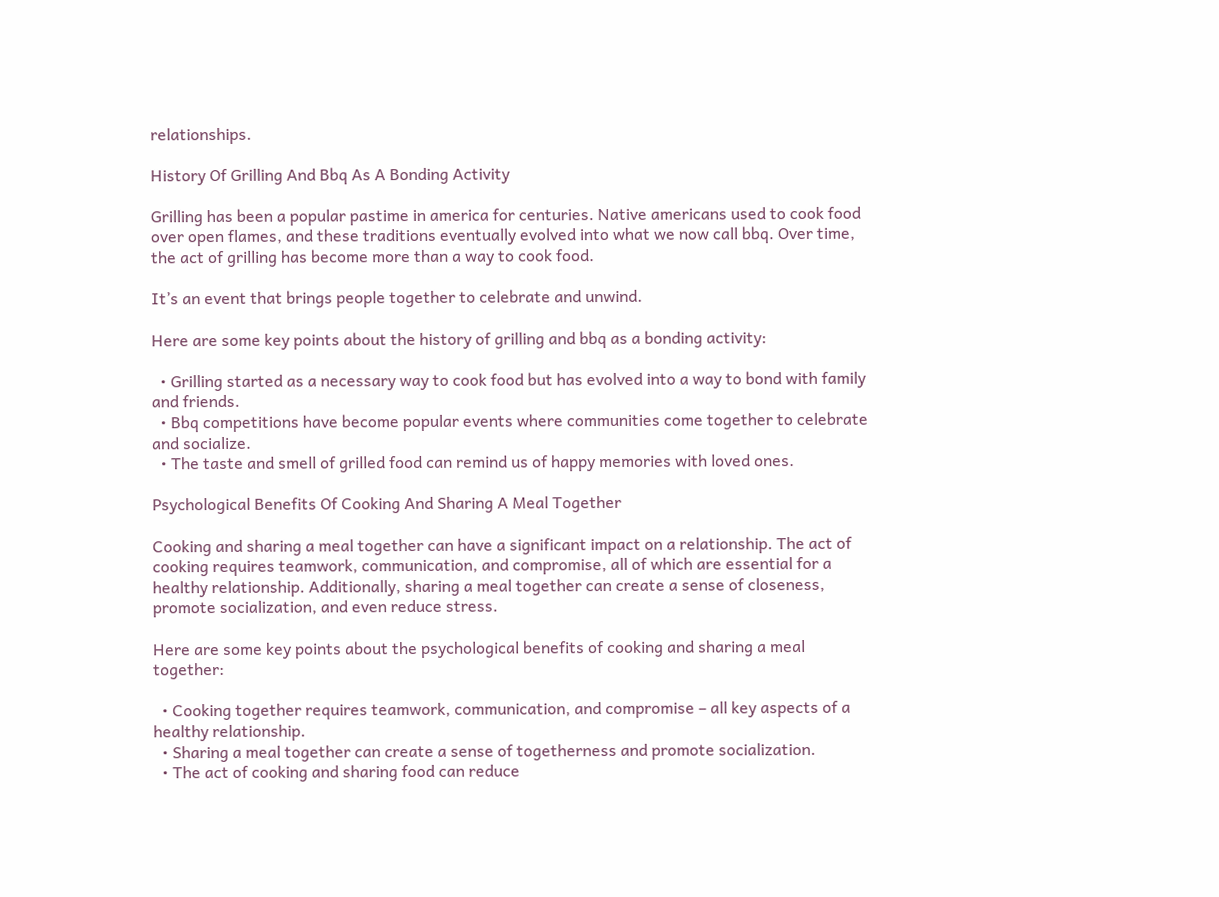relationships.

History Of Grilling And Bbq As A Bonding Activity

Grilling has been a popular pastime in america for centuries. Native americans used to cook food over open flames, and these traditions eventually evolved into what we now call bbq. Over time, the act of grilling has become more than a way to cook food.

It’s an event that brings people together to celebrate and unwind.

Here are some key points about the history of grilling and bbq as a bonding activity:

  • Grilling started as a necessary way to cook food but has evolved into a way to bond with family and friends.
  • Bbq competitions have become popular events where communities come together to celebrate and socialize.
  • The taste and smell of grilled food can remind us of happy memories with loved ones.

Psychological Benefits Of Cooking And Sharing A Meal Together

Cooking and sharing a meal together can have a significant impact on a relationship. The act of cooking requires teamwork, communication, and compromise, all of which are essential for a healthy relationship. Additionally, sharing a meal together can create a sense of closeness, promote socialization, and even reduce stress.

Here are some key points about the psychological benefits of cooking and sharing a meal together:

  • Cooking together requires teamwork, communication, and compromise – all key aspects of a healthy relationship.
  • Sharing a meal together can create a sense of togetherness and promote socialization.
  • The act of cooking and sharing food can reduce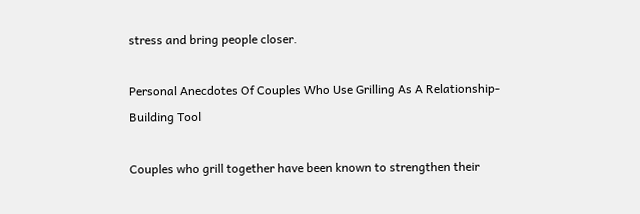stress and bring people closer.

Personal Anecdotes Of Couples Who Use Grilling As A Relationship-Building Tool

Couples who grill together have been known to strengthen their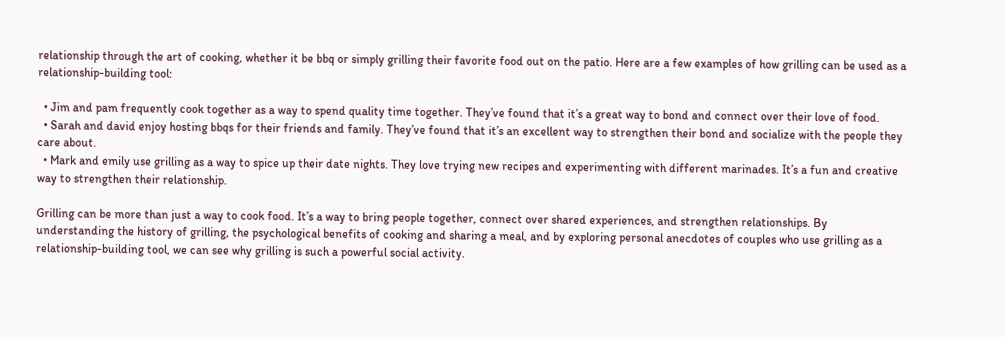relationship through the art of cooking, whether it be bbq or simply grilling their favorite food out on the patio. Here are a few examples of how grilling can be used as a relationship-building tool:

  • Jim and pam frequently cook together as a way to spend quality time together. They’ve found that it’s a great way to bond and connect over their love of food.
  • Sarah and david enjoy hosting bbqs for their friends and family. They’ve found that it’s an excellent way to strengthen their bond and socialize with the people they care about.
  • Mark and emily use grilling as a way to spice up their date nights. They love trying new recipes and experimenting with different marinades. It’s a fun and creative way to strengthen their relationship.

Grilling can be more than just a way to cook food. It’s a way to bring people together, connect over shared experiences, and strengthen relationships. By understanding the history of grilling, the psychological benefits of cooking and sharing a meal, and by exploring personal anecdotes of couples who use grilling as a relationship-building tool, we can see why grilling is such a powerful social activity.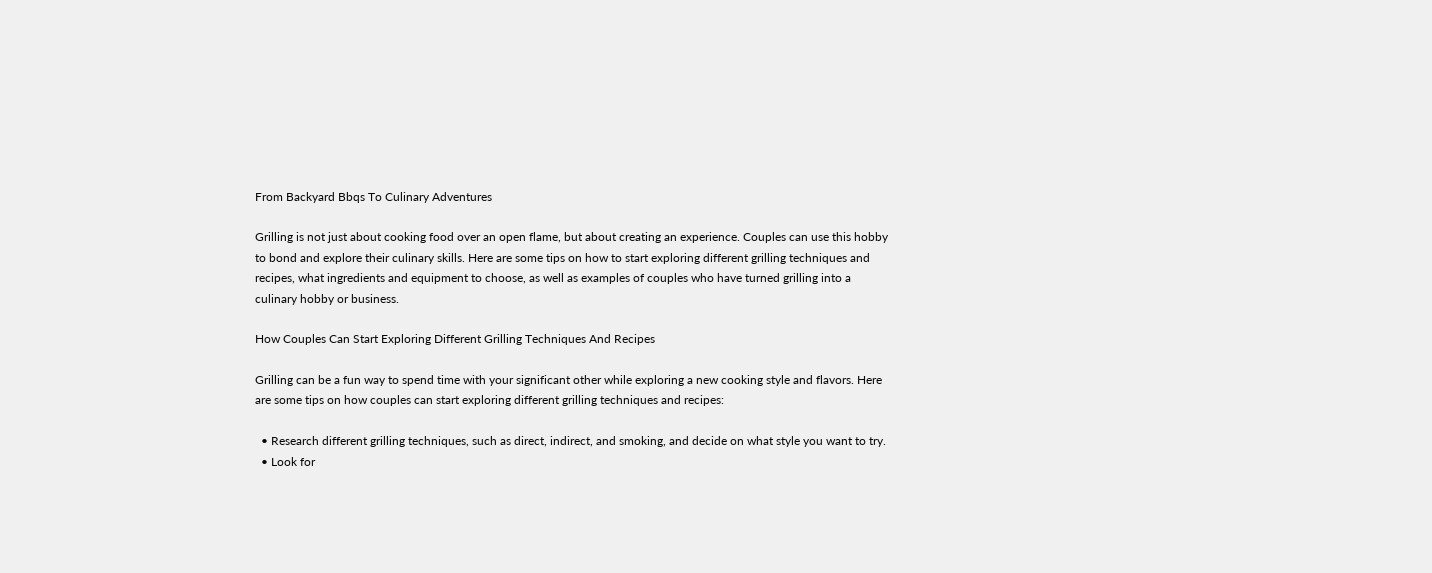From Backyard Bbqs To Culinary Adventures

Grilling is not just about cooking food over an open flame, but about creating an experience. Couples can use this hobby to bond and explore their culinary skills. Here are some tips on how to start exploring different grilling techniques and recipes, what ingredients and equipment to choose, as well as examples of couples who have turned grilling into a culinary hobby or business.

How Couples Can Start Exploring Different Grilling Techniques And Recipes

Grilling can be a fun way to spend time with your significant other while exploring a new cooking style and flavors. Here are some tips on how couples can start exploring different grilling techniques and recipes:

  • Research different grilling techniques, such as direct, indirect, and smoking, and decide on what style you want to try.
  • Look for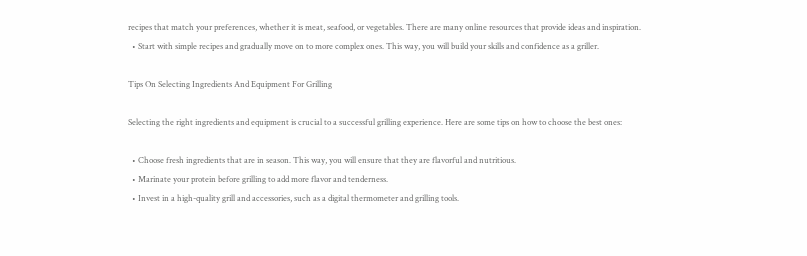recipes that match your preferences, whether it is meat, seafood, or vegetables. There are many online resources that provide ideas and inspiration.
  • Start with simple recipes and gradually move on to more complex ones. This way, you will build your skills and confidence as a griller.

Tips On Selecting Ingredients And Equipment For Grilling

Selecting the right ingredients and equipment is crucial to a successful grilling experience. Here are some tips on how to choose the best ones:

  • Choose fresh ingredients that are in season. This way, you will ensure that they are flavorful and nutritious.
  • Marinate your protein before grilling to add more flavor and tenderness.
  • Invest in a high-quality grill and accessories, such as a digital thermometer and grilling tools.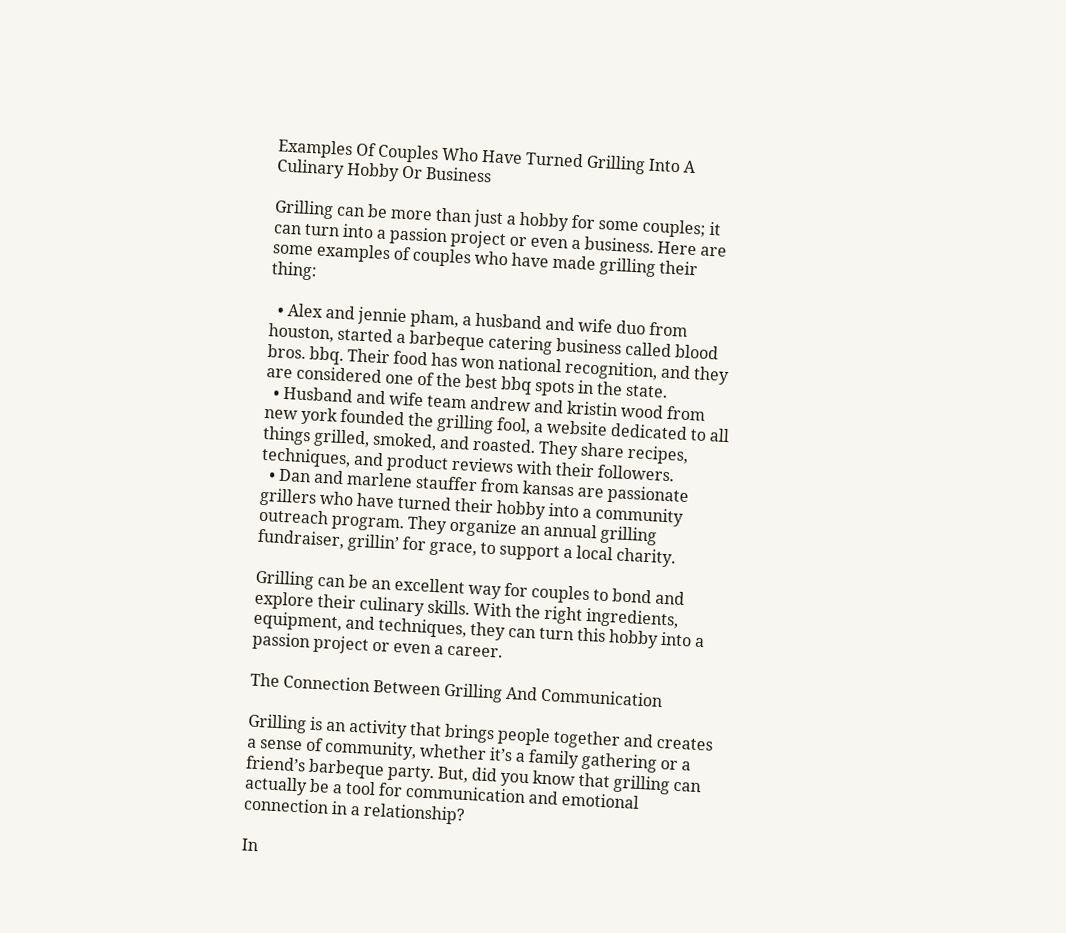Examples Of Couples Who Have Turned Grilling Into A Culinary Hobby Or Business

Grilling can be more than just a hobby for some couples; it can turn into a passion project or even a business. Here are some examples of couples who have made grilling their thing:

  • Alex and jennie pham, a husband and wife duo from houston, started a barbeque catering business called blood bros. bbq. Their food has won national recognition, and they are considered one of the best bbq spots in the state.
  • Husband and wife team andrew and kristin wood from new york founded the grilling fool, a website dedicated to all things grilled, smoked, and roasted. They share recipes, techniques, and product reviews with their followers.
  • Dan and marlene stauffer from kansas are passionate grillers who have turned their hobby into a community outreach program. They organize an annual grilling fundraiser, grillin’ for grace, to support a local charity.

Grilling can be an excellent way for couples to bond and explore their culinary skills. With the right ingredients, equipment, and techniques, they can turn this hobby into a passion project or even a career.

The Connection Between Grilling And Communication

Grilling is an activity that brings people together and creates a sense of community, whether it’s a family gathering or a friend’s barbeque party. But, did you know that grilling can actually be a tool for communication and emotional connection in a relationship?

In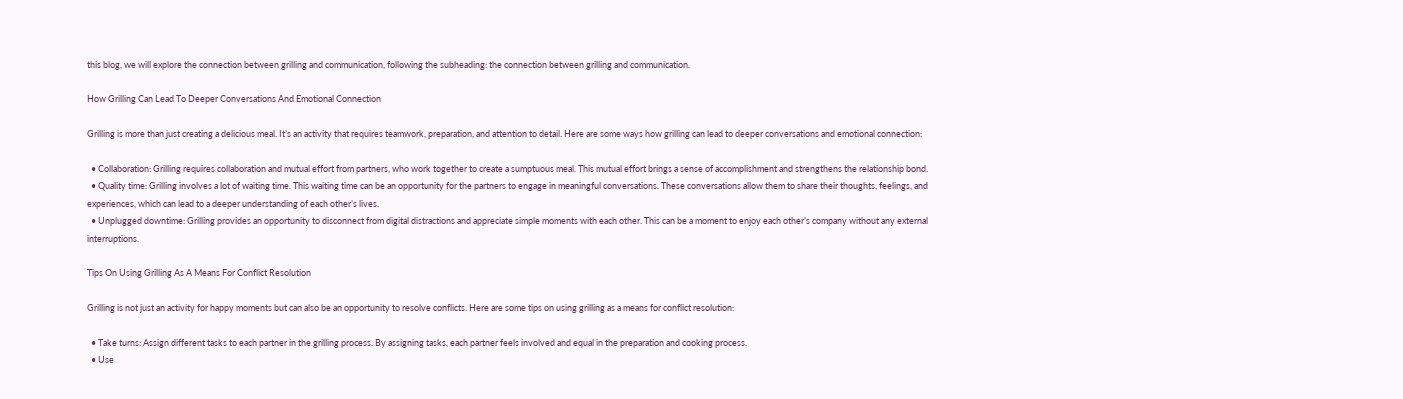this blog, we will explore the connection between grilling and communication, following the subheading: the connection between grilling and communication.

How Grilling Can Lead To Deeper Conversations And Emotional Connection

Grilling is more than just creating a delicious meal. It’s an activity that requires teamwork, preparation, and attention to detail. Here are some ways how grilling can lead to deeper conversations and emotional connection:

  • Collaboration: Grilling requires collaboration and mutual effort from partners, who work together to create a sumptuous meal. This mutual effort brings a sense of accomplishment and strengthens the relationship bond.
  • Quality time: Grilling involves a lot of waiting time. This waiting time can be an opportunity for the partners to engage in meaningful conversations. These conversations allow them to share their thoughts, feelings, and experiences, which can lead to a deeper understanding of each other’s lives.
  • Unplugged downtime: Grilling provides an opportunity to disconnect from digital distractions and appreciate simple moments with each other. This can be a moment to enjoy each other’s company without any external interruptions.

Tips On Using Grilling As A Means For Conflict Resolution

Grilling is not just an activity for happy moments but can also be an opportunity to resolve conflicts. Here are some tips on using grilling as a means for conflict resolution:

  • Take turns: Assign different tasks to each partner in the grilling process. By assigning tasks, each partner feels involved and equal in the preparation and cooking process.
  • Use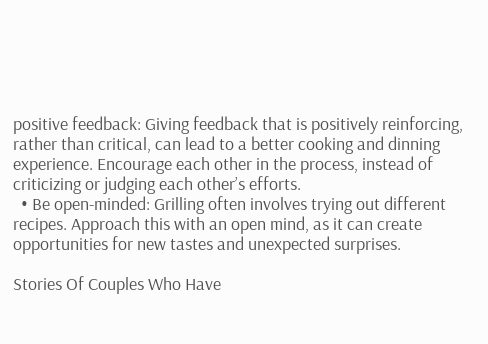positive feedback: Giving feedback that is positively reinforcing, rather than critical, can lead to a better cooking and dinning experience. Encourage each other in the process, instead of criticizing or judging each other’s efforts.
  • Be open-minded: Grilling often involves trying out different recipes. Approach this with an open mind, as it can create opportunities for new tastes and unexpected surprises.

Stories Of Couples Who Have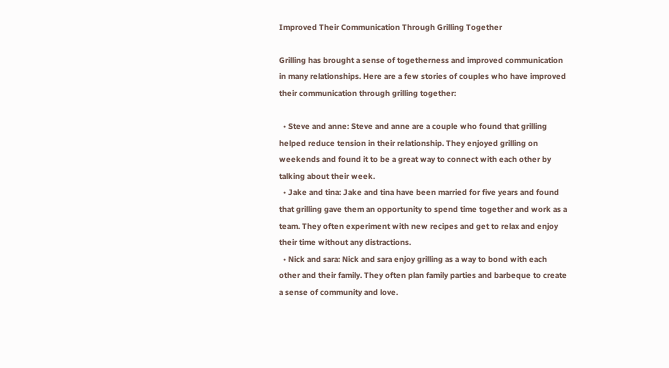Improved Their Communication Through Grilling Together

Grilling has brought a sense of togetherness and improved communication in many relationships. Here are a few stories of couples who have improved their communication through grilling together:

  • Steve and anne: Steve and anne are a couple who found that grilling helped reduce tension in their relationship. They enjoyed grilling on weekends and found it to be a great way to connect with each other by talking about their week.
  • Jake and tina: Jake and tina have been married for five years and found that grilling gave them an opportunity to spend time together and work as a team. They often experiment with new recipes and get to relax and enjoy their time without any distractions.
  • Nick and sara: Nick and sara enjoy grilling as a way to bond with each other and their family. They often plan family parties and barbeque to create a sense of community and love.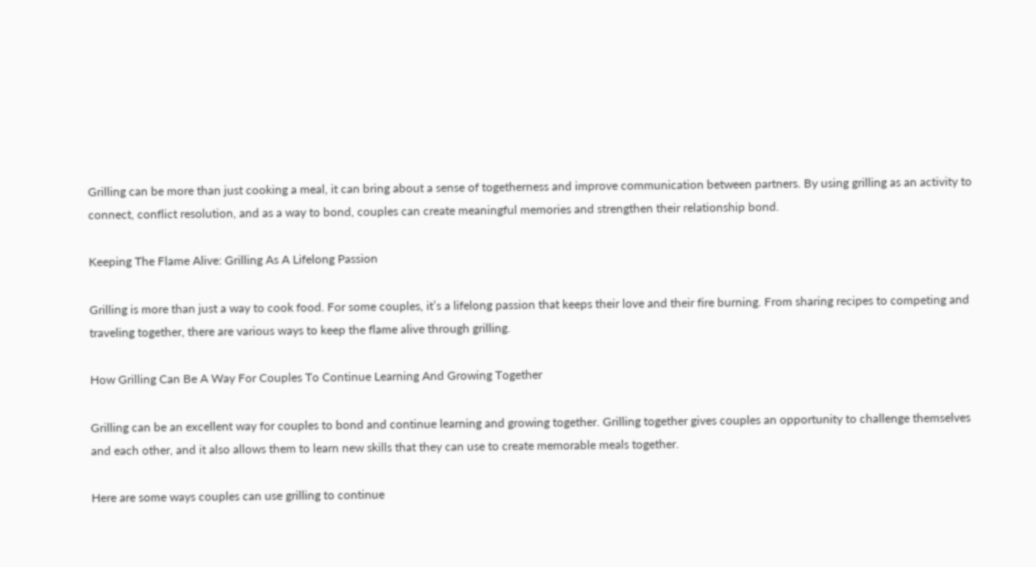Grilling can be more than just cooking a meal, it can bring about a sense of togetherness and improve communication between partners. By using grilling as an activity to connect, conflict resolution, and as a way to bond, couples can create meaningful memories and strengthen their relationship bond.

Keeping The Flame Alive: Grilling As A Lifelong Passion

Grilling is more than just a way to cook food. For some couples, it’s a lifelong passion that keeps their love and their fire burning. From sharing recipes to competing and traveling together, there are various ways to keep the flame alive through grilling.

How Grilling Can Be A Way For Couples To Continue Learning And Growing Together

Grilling can be an excellent way for couples to bond and continue learning and growing together. Grilling together gives couples an opportunity to challenge themselves and each other, and it also allows them to learn new skills that they can use to create memorable meals together.

Here are some ways couples can use grilling to continue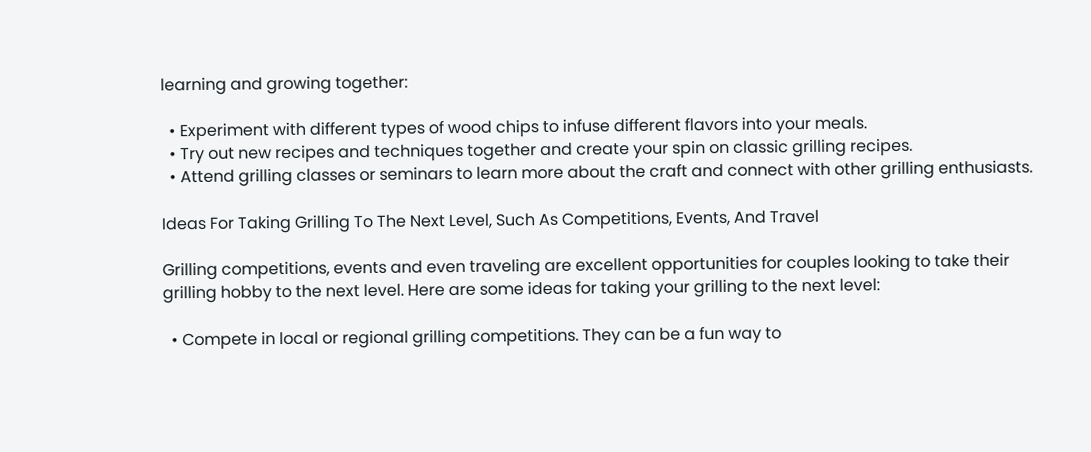learning and growing together:

  • Experiment with different types of wood chips to infuse different flavors into your meals.
  • Try out new recipes and techniques together and create your spin on classic grilling recipes.
  • Attend grilling classes or seminars to learn more about the craft and connect with other grilling enthusiasts.

Ideas For Taking Grilling To The Next Level, Such As Competitions, Events, And Travel

Grilling competitions, events and even traveling are excellent opportunities for couples looking to take their grilling hobby to the next level. Here are some ideas for taking your grilling to the next level:

  • Compete in local or regional grilling competitions. They can be a fun way to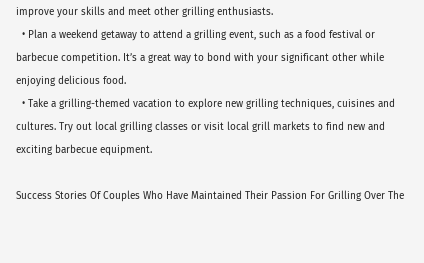improve your skills and meet other grilling enthusiasts.
  • Plan a weekend getaway to attend a grilling event, such as a food festival or barbecue competition. It’s a great way to bond with your significant other while enjoying delicious food.
  • Take a grilling-themed vacation to explore new grilling techniques, cuisines and cultures. Try out local grilling classes or visit local grill markets to find new and exciting barbecue equipment.

Success Stories Of Couples Who Have Maintained Their Passion For Grilling Over The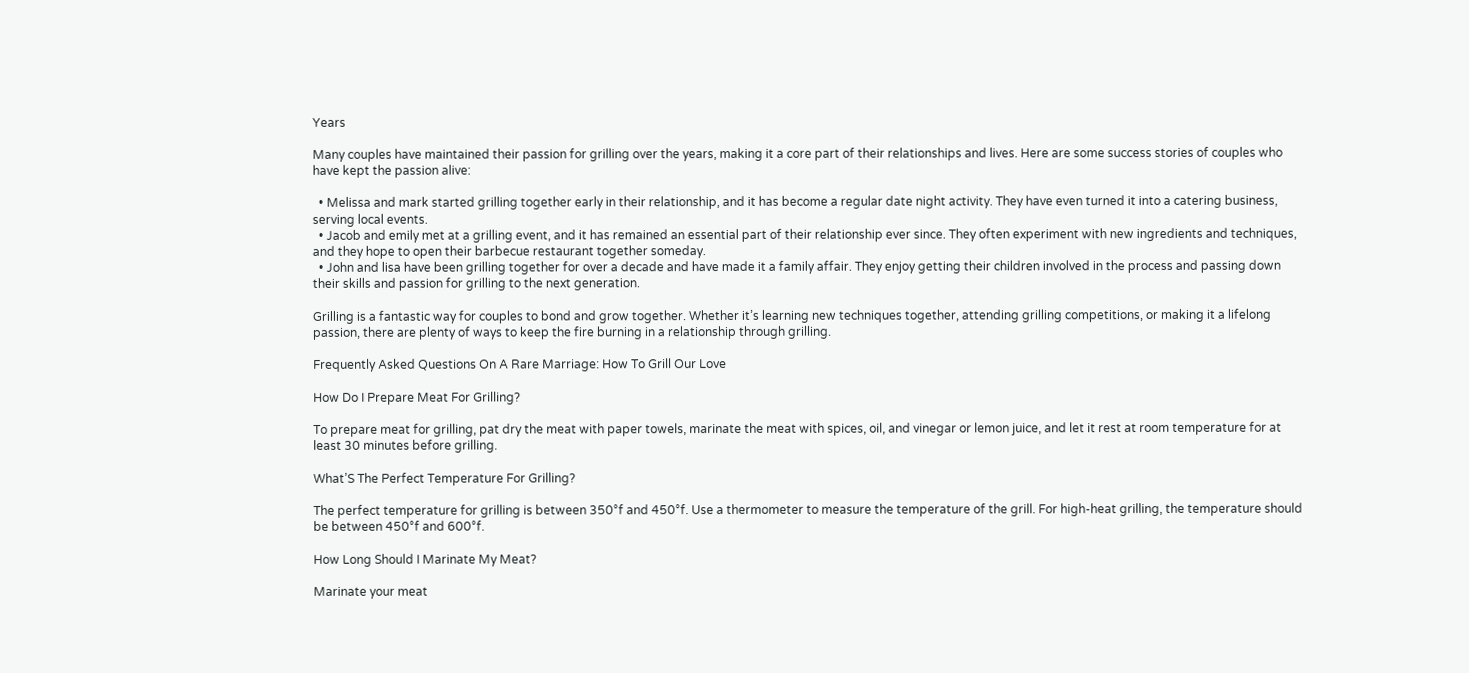Years

Many couples have maintained their passion for grilling over the years, making it a core part of their relationships and lives. Here are some success stories of couples who have kept the passion alive:

  • Melissa and mark started grilling together early in their relationship, and it has become a regular date night activity. They have even turned it into a catering business, serving local events.
  • Jacob and emily met at a grilling event, and it has remained an essential part of their relationship ever since. They often experiment with new ingredients and techniques, and they hope to open their barbecue restaurant together someday.
  • John and lisa have been grilling together for over a decade and have made it a family affair. They enjoy getting their children involved in the process and passing down their skills and passion for grilling to the next generation.

Grilling is a fantastic way for couples to bond and grow together. Whether it’s learning new techniques together, attending grilling competitions, or making it a lifelong passion, there are plenty of ways to keep the fire burning in a relationship through grilling.

Frequently Asked Questions On A Rare Marriage: How To Grill Our Love

How Do I Prepare Meat For Grilling?

To prepare meat for grilling, pat dry the meat with paper towels, marinate the meat with spices, oil, and vinegar or lemon juice, and let it rest at room temperature for at least 30 minutes before grilling.

What’S The Perfect Temperature For Grilling?

The perfect temperature for grilling is between 350°f and 450°f. Use a thermometer to measure the temperature of the grill. For high-heat grilling, the temperature should be between 450°f and 600°f.

How Long Should I Marinate My Meat?

Marinate your meat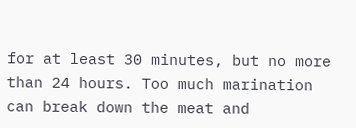for at least 30 minutes, but no more than 24 hours. Too much marination can break down the meat and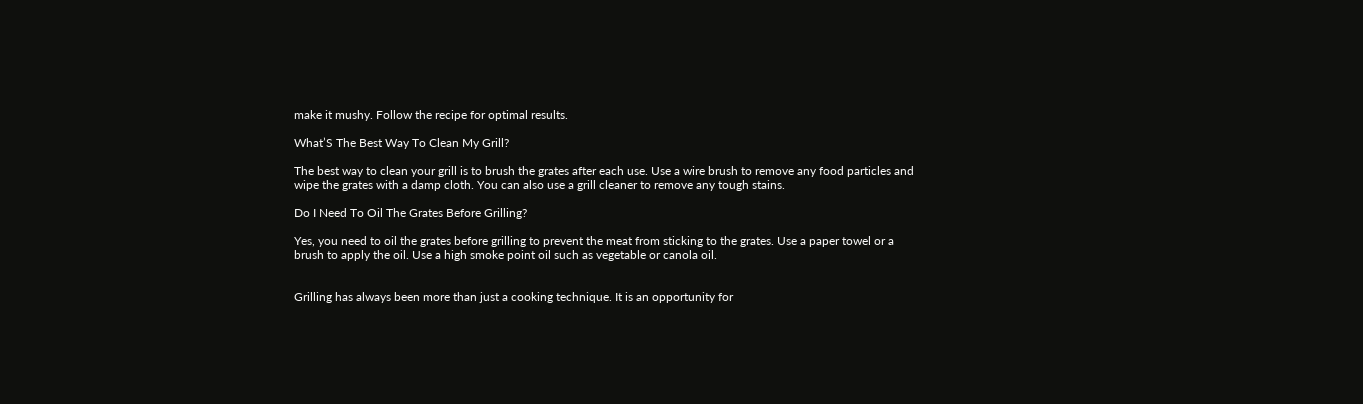make it mushy. Follow the recipe for optimal results.

What’S The Best Way To Clean My Grill?

The best way to clean your grill is to brush the grates after each use. Use a wire brush to remove any food particles and wipe the grates with a damp cloth. You can also use a grill cleaner to remove any tough stains.

Do I Need To Oil The Grates Before Grilling?

Yes, you need to oil the grates before grilling to prevent the meat from sticking to the grates. Use a paper towel or a brush to apply the oil. Use a high smoke point oil such as vegetable or canola oil.


Grilling has always been more than just a cooking technique. It is an opportunity for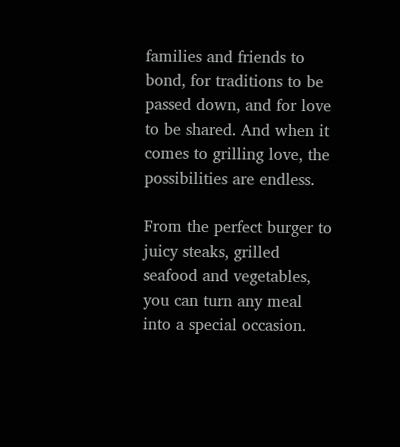families and friends to bond, for traditions to be passed down, and for love to be shared. And when it comes to grilling love, the possibilities are endless.

From the perfect burger to juicy steaks, grilled seafood and vegetables, you can turn any meal into a special occasion.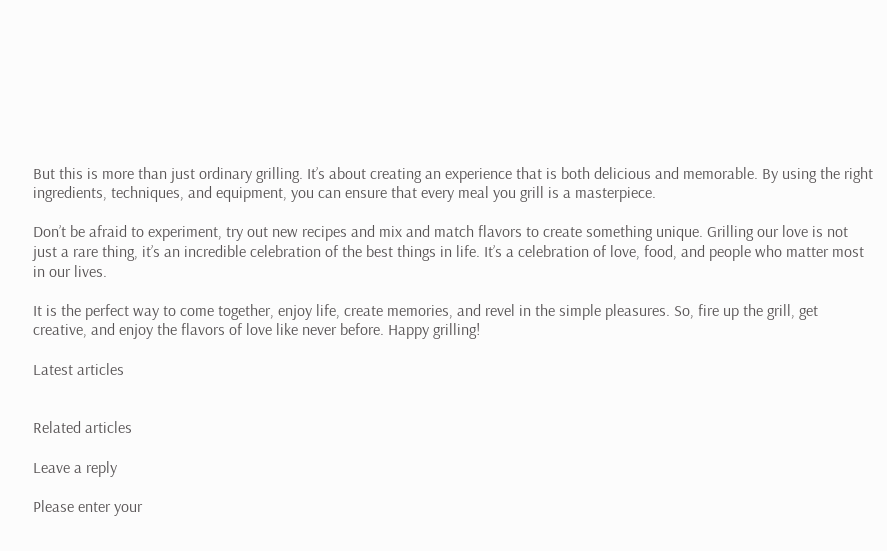But this is more than just ordinary grilling. It’s about creating an experience that is both delicious and memorable. By using the right ingredients, techniques, and equipment, you can ensure that every meal you grill is a masterpiece.

Don’t be afraid to experiment, try out new recipes and mix and match flavors to create something unique. Grilling our love is not just a rare thing, it’s an incredible celebration of the best things in life. It’s a celebration of love, food, and people who matter most in our lives.

It is the perfect way to come together, enjoy life, create memories, and revel in the simple pleasures. So, fire up the grill, get creative, and enjoy the flavors of love like never before. Happy grilling!

Latest articles


Related articles

Leave a reply

Please enter your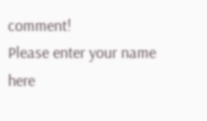comment!
Please enter your name here